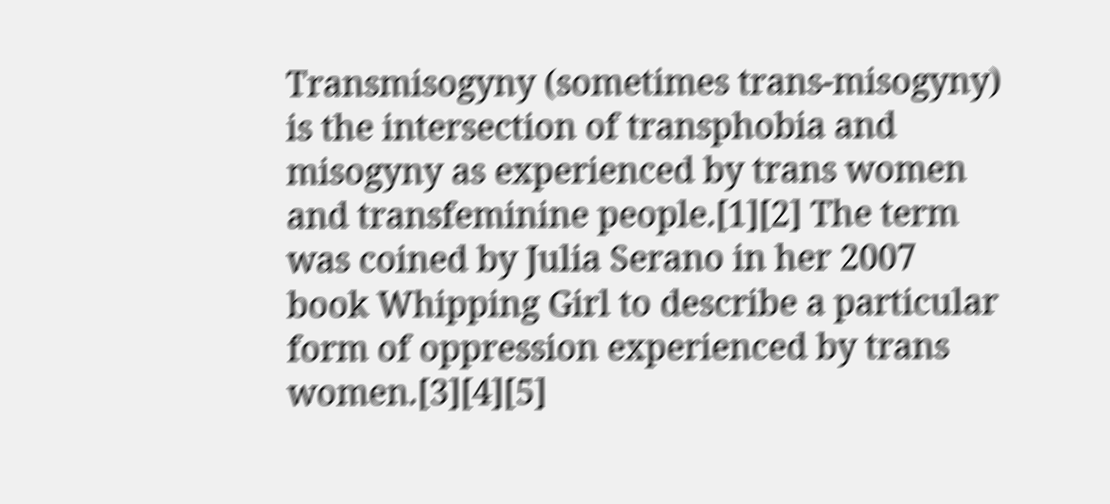Transmisogyny (sometimes trans-misogyny) is the intersection of transphobia and misogyny as experienced by trans women and transfeminine people.[1][2] The term was coined by Julia Serano in her 2007 book Whipping Girl to describe a particular form of oppression experienced by trans women.[3][4][5]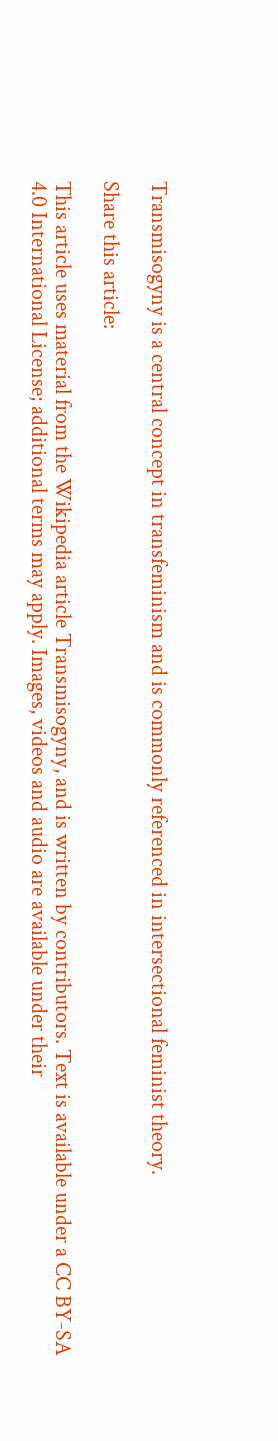Transmisogyny is a central concept in transfeminism and is commonly referenced in intersectional feminist theory.

Share this article:

This article uses material from the Wikipedia article Transmisogyny, and is written by contributors. Text is available under a CC BY-SA 4.0 International License; additional terms may apply. Images, videos and audio are available under their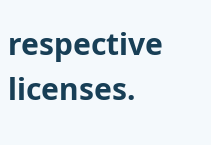respective licenses.